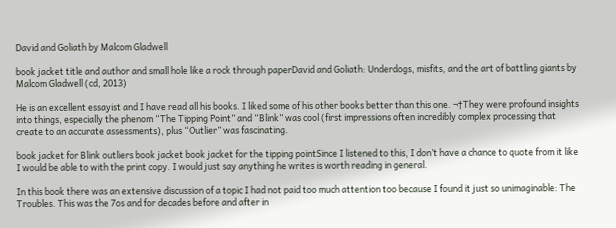David and Goliath by Malcom Gladwell

book jacket title and author and small hole like a rock through paperDavid and Goliath: Underdogs, misfits, and the art of battling giants by Malcom Gladwell (cd, 2013)

He is an excellent essayist and I have read all his books. I liked some of his other books better than this one. ¬†They were profound insights into things, especially the phenom “The Tipping Point” and “Blink” was cool (first impressions often incredibly complex processing that create to an accurate assessments), plus “Outlier” was fascinating.

book jacket for Blink outliers book jacket book jacket for the tipping pointSince I listened to this, I don’t have a chance to quote from it like I would be able to with the print copy. I would just say anything he writes is worth reading in general.

In this book there was an extensive discussion of a topic I had not paid too much attention too because I found it just so unimaginable: The Troubles. This was the 7os and for decades before and after in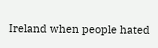Ireland when people hated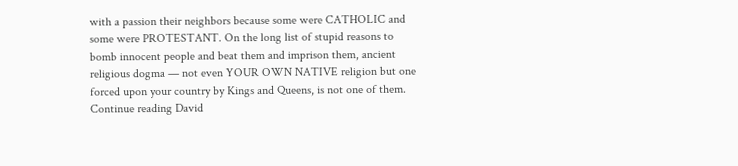with a passion their neighbors because some were CATHOLIC and some were PROTESTANT. On the long list of stupid reasons to bomb innocent people and beat them and imprison them, ancient religious dogma — not even YOUR OWN NATIVE religion but one forced upon your country by Kings and Queens, is not one of them. Continue reading David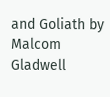and Goliath by Malcom Gladwell